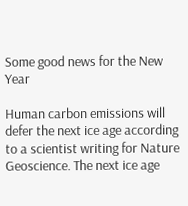Some good news for the New Year

Human carbon emissions will defer the next ice age according to a scientist writing for Nature Geoscience. The next ice age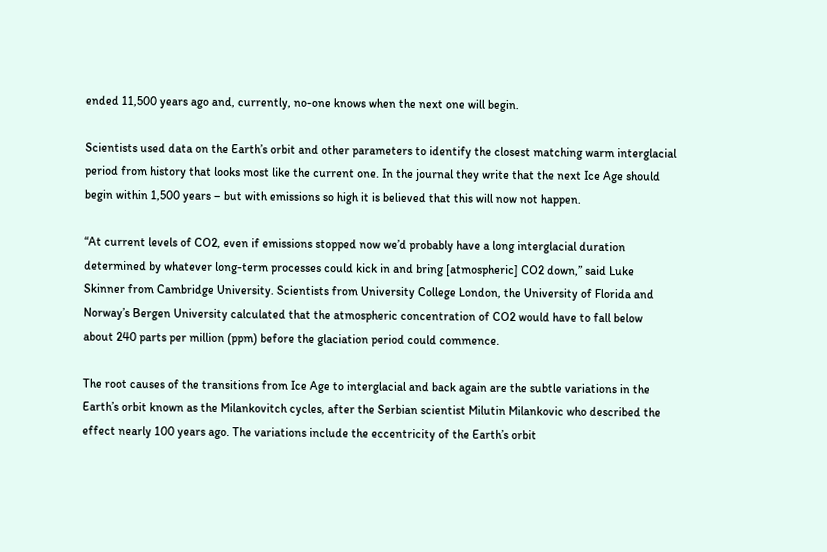ended 11,500 years ago and, currently, no-one knows when the next one will begin.

Scientists used data on the Earth’s orbit and other parameters to identify the closest matching warm interglacial period from history that looks most like the current one. In the journal they write that the next Ice Age should begin within 1,500 years – but with emissions so high it is believed that this will now not happen.

“At current levels of CO2, even if emissions stopped now we’d probably have a long interglacial duration determined by whatever long-term processes could kick in and bring [atmospheric] CO2 down,” said Luke Skinner from Cambridge University. Scientists from University College London, the University of Florida and Norway’s Bergen University calculated that the atmospheric concentration of CO2 would have to fall below about 240 parts per million (ppm) before the glaciation period could commence.

The root causes of the transitions from Ice Age to interglacial and back again are the subtle variations in the Earth’s orbit known as the Milankovitch cycles, after the Serbian scientist Milutin Milankovic who described the effect nearly 100 years ago. The variations include the eccentricity of the Earth’s orbit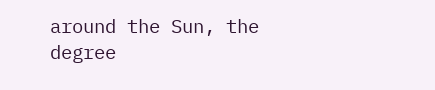around the Sun, the degree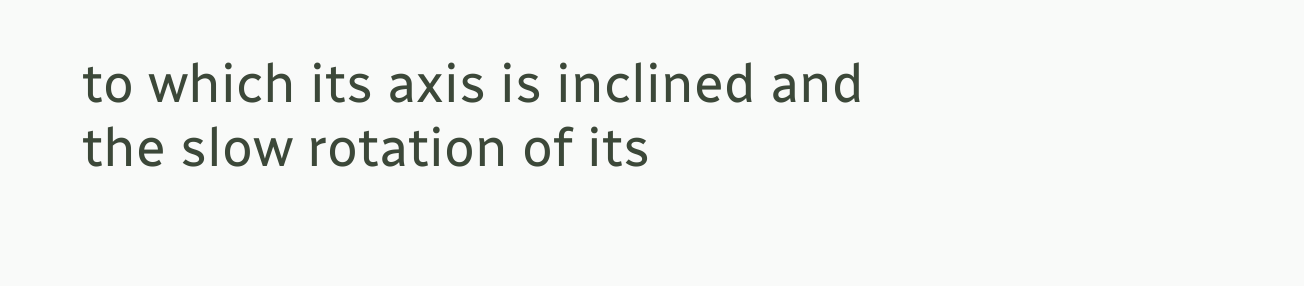to which its axis is inclined and the slow rotation of its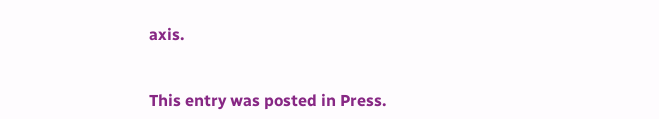axis.


This entry was posted in Press.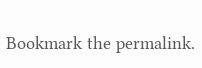Bookmark the permalink.